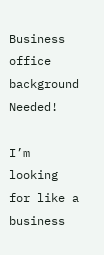Business office background Needed!

I’m looking for like a business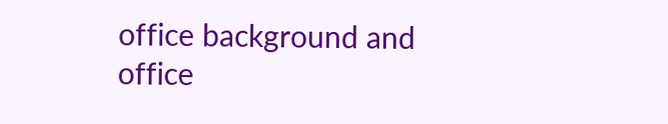office background and office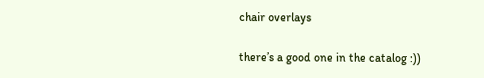chair overlays

there’s a good one in the catalog :))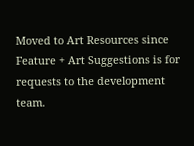Moved to Art Resources since Feature + Art Suggestions is for requests to the development team.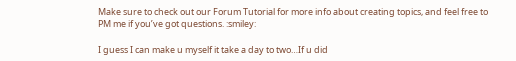Make sure to check out our Forum Tutorial for more info about creating topics, and feel free to PM me if you’ve got questions. :smiley:

I guess I can make u myself it take a day to two…If u did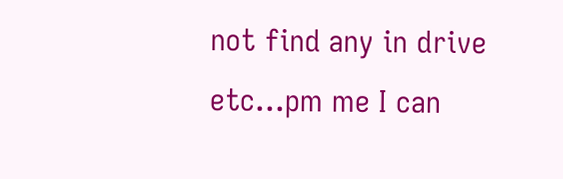not find any in drive etc…pm me I can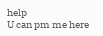help
U can pm me here